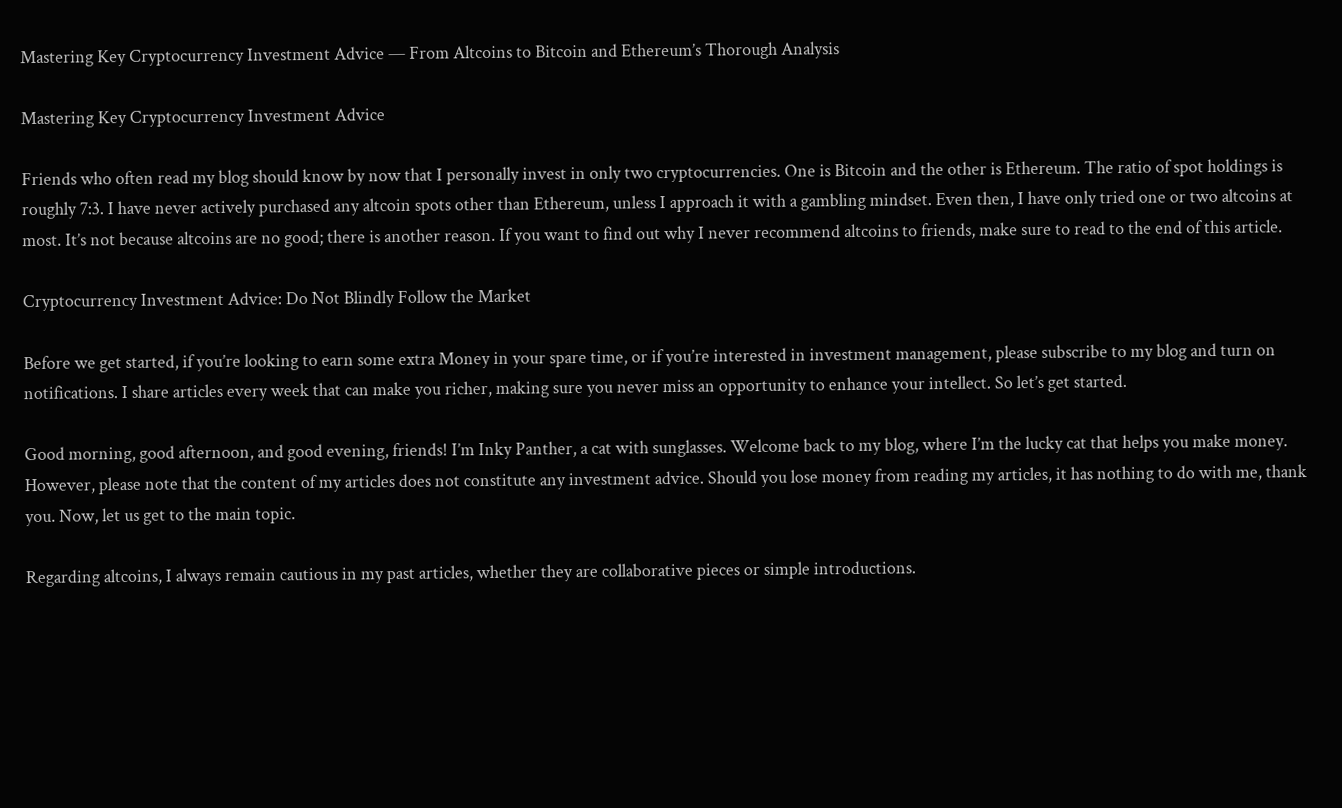Mastering Key Cryptocurrency Investment Advice — From Altcoins to Bitcoin and Ethereum’s Thorough Analysis

Mastering Key Cryptocurrency Investment Advice

Friends who often read my blog should know by now that I personally invest in only two cryptocurrencies. One is Bitcoin and the other is Ethereum. The ratio of spot holdings is roughly 7:3. I have never actively purchased any altcoin spots other than Ethereum, unless I approach it with a gambling mindset. Even then, I have only tried one or two altcoins at most. It’s not because altcoins are no good; there is another reason. If you want to find out why I never recommend altcoins to friends, make sure to read to the end of this article.

Cryptocurrency Investment Advice: Do Not Blindly Follow the Market

Before we get started, if you’re looking to earn some extra Money in your spare time, or if you’re interested in investment management, please subscribe to my blog and turn on notifications. I share articles every week that can make you richer, making sure you never miss an opportunity to enhance your intellect. So let’s get started.

Good morning, good afternoon, and good evening, friends! I’m Inky Panther, a cat with sunglasses. Welcome back to my blog, where I’m the lucky cat that helps you make money. However, please note that the content of my articles does not constitute any investment advice. Should you lose money from reading my articles, it has nothing to do with me, thank you. Now, let us get to the main topic.

Regarding altcoins, I always remain cautious in my past articles, whether they are collaborative pieces or simple introductions.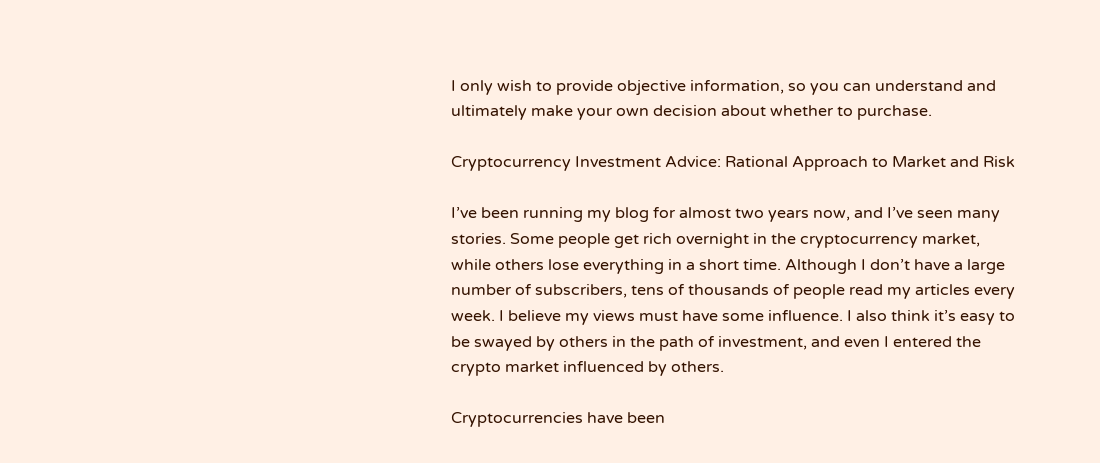I only wish to provide objective information, so you can understand and ultimately make your own decision about whether to purchase.

Cryptocurrency Investment Advice: Rational Approach to Market and Risk

I’ve been running my blog for almost two years now, and I’ve seen many stories. Some people get rich overnight in the cryptocurrency market, while others lose everything in a short time. Although I don’t have a large number of subscribers, tens of thousands of people read my articles every week. I believe my views must have some influence. I also think it’s easy to be swayed by others in the path of investment, and even I entered the crypto market influenced by others.

Cryptocurrencies have been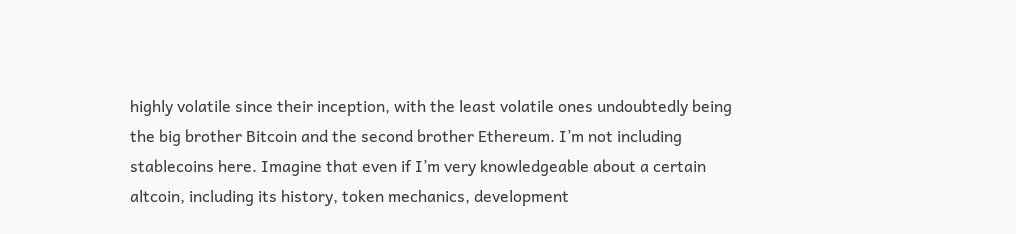highly volatile since their inception, with the least volatile ones undoubtedly being the big brother Bitcoin and the second brother Ethereum. I’m not including stablecoins here. Imagine that even if I’m very knowledgeable about a certain altcoin, including its history, token mechanics, development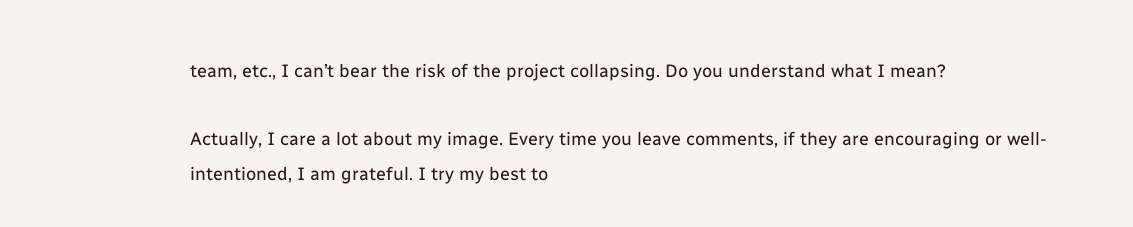team, etc., I can’t bear the risk of the project collapsing. Do you understand what I mean?

Actually, I care a lot about my image. Every time you leave comments, if they are encouraging or well-intentioned, I am grateful. I try my best to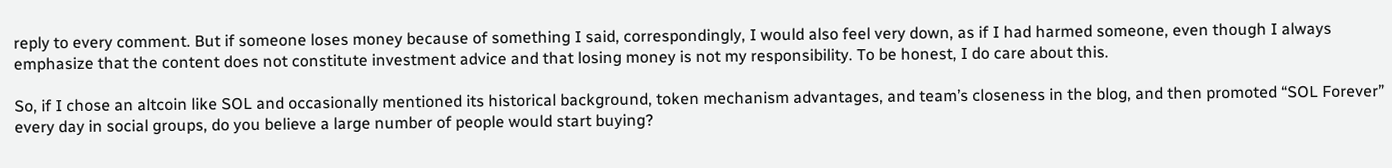reply to every comment. But if someone loses money because of something I said, correspondingly, I would also feel very down, as if I had harmed someone, even though I always emphasize that the content does not constitute investment advice and that losing money is not my responsibility. To be honest, I do care about this.

So, if I chose an altcoin like SOL and occasionally mentioned its historical background, token mechanism advantages, and team’s closeness in the blog, and then promoted “SOL Forever” every day in social groups, do you believe a large number of people would start buying?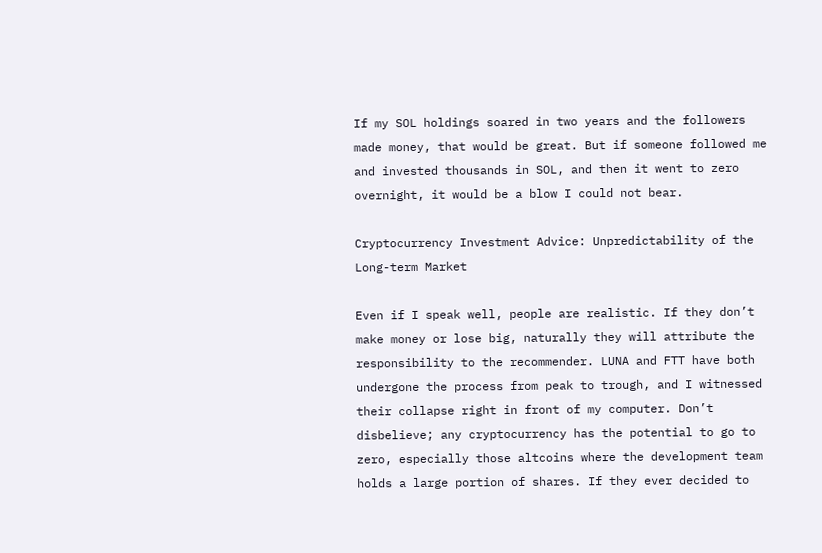If my SOL holdings soared in two years and the followers made money, that would be great. But if someone followed me and invested thousands in SOL, and then it went to zero overnight, it would be a blow I could not bear.

Cryptocurrency Investment Advice: Unpredictability of the Long-term Market

Even if I speak well, people are realistic. If they don’t make money or lose big, naturally they will attribute the responsibility to the recommender. LUNA and FTT have both undergone the process from peak to trough, and I witnessed their collapse right in front of my computer. Don’t disbelieve; any cryptocurrency has the potential to go to zero, especially those altcoins where the development team holds a large portion of shares. If they ever decided to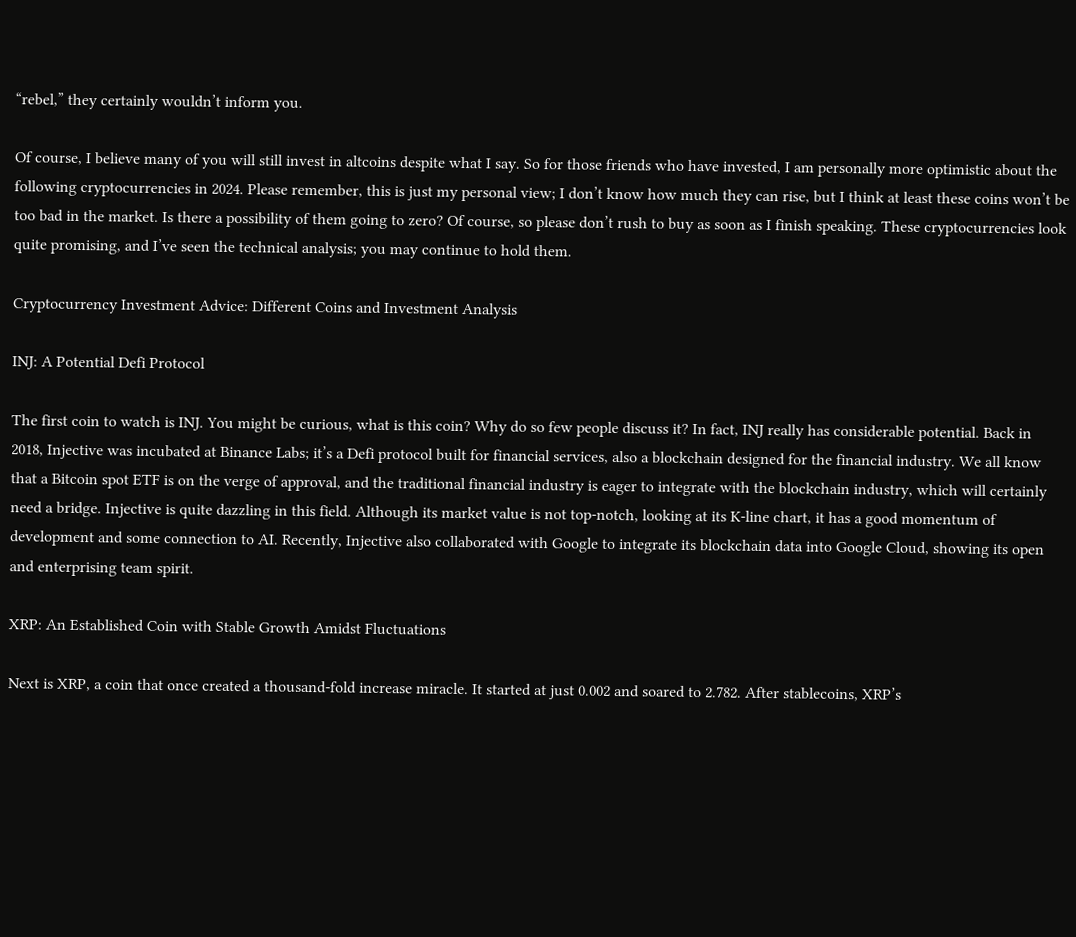“rebel,” they certainly wouldn’t inform you.

Of course, I believe many of you will still invest in altcoins despite what I say. So for those friends who have invested, I am personally more optimistic about the following cryptocurrencies in 2024. Please remember, this is just my personal view; I don’t know how much they can rise, but I think at least these coins won’t be too bad in the market. Is there a possibility of them going to zero? Of course, so please don’t rush to buy as soon as I finish speaking. These cryptocurrencies look quite promising, and I’ve seen the technical analysis; you may continue to hold them.

Cryptocurrency Investment Advice: Different Coins and Investment Analysis

INJ: A Potential Defi Protocol

The first coin to watch is INJ. You might be curious, what is this coin? Why do so few people discuss it? In fact, INJ really has considerable potential. Back in 2018, Injective was incubated at Binance Labs; it’s a Defi protocol built for financial services, also a blockchain designed for the financial industry. We all know that a Bitcoin spot ETF is on the verge of approval, and the traditional financial industry is eager to integrate with the blockchain industry, which will certainly need a bridge. Injective is quite dazzling in this field. Although its market value is not top-notch, looking at its K-line chart, it has a good momentum of development and some connection to AI. Recently, Injective also collaborated with Google to integrate its blockchain data into Google Cloud, showing its open and enterprising team spirit.

XRP: An Established Coin with Stable Growth Amidst Fluctuations

Next is XRP, a coin that once created a thousand-fold increase miracle. It started at just 0.002 and soared to 2.782. After stablecoins, XRP’s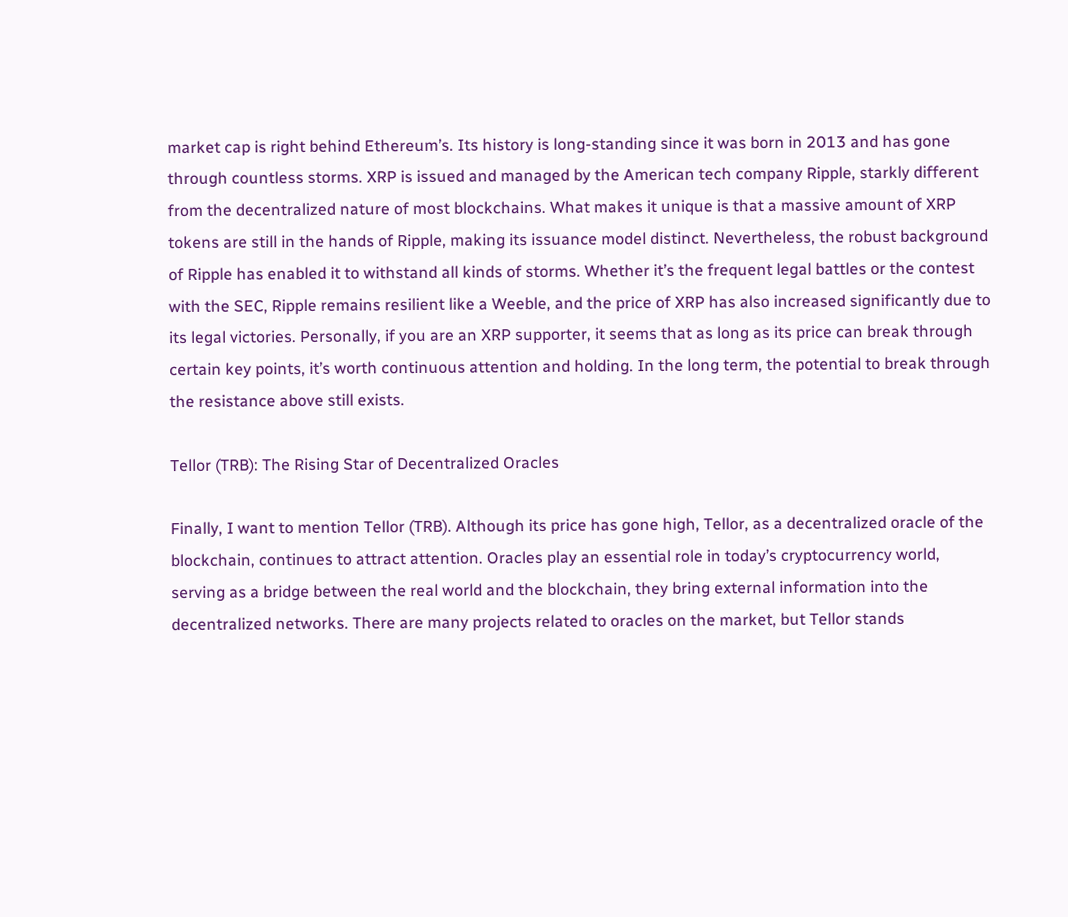market cap is right behind Ethereum’s. Its history is long-standing since it was born in 2013 and has gone through countless storms. XRP is issued and managed by the American tech company Ripple, starkly different from the decentralized nature of most blockchains. What makes it unique is that a massive amount of XRP tokens are still in the hands of Ripple, making its issuance model distinct. Nevertheless, the robust background of Ripple has enabled it to withstand all kinds of storms. Whether it’s the frequent legal battles or the contest with the SEC, Ripple remains resilient like a Weeble, and the price of XRP has also increased significantly due to its legal victories. Personally, if you are an XRP supporter, it seems that as long as its price can break through certain key points, it’s worth continuous attention and holding. In the long term, the potential to break through the resistance above still exists.

Tellor (TRB): The Rising Star of Decentralized Oracles

Finally, I want to mention Tellor (TRB). Although its price has gone high, Tellor, as a decentralized oracle of the blockchain, continues to attract attention. Oracles play an essential role in today’s cryptocurrency world, serving as a bridge between the real world and the blockchain, they bring external information into the decentralized networks. There are many projects related to oracles on the market, but Tellor stands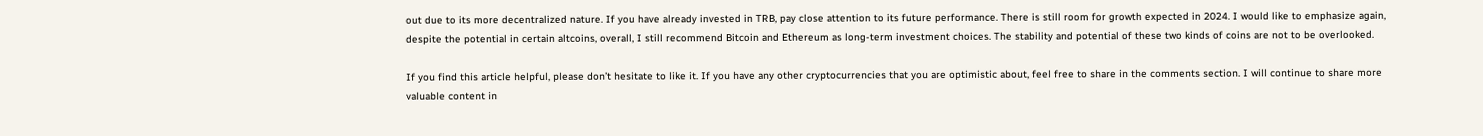out due to its more decentralized nature. If you have already invested in TRB, pay close attention to its future performance. There is still room for growth expected in 2024. I would like to emphasize again, despite the potential in certain altcoins, overall, I still recommend Bitcoin and Ethereum as long-term investment choices. The stability and potential of these two kinds of coins are not to be overlooked.

If you find this article helpful, please don’t hesitate to like it. If you have any other cryptocurrencies that you are optimistic about, feel free to share in the comments section. I will continue to share more valuable content in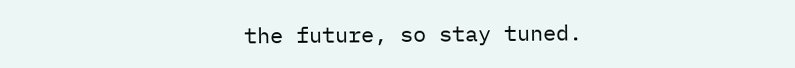the future, so stay tuned.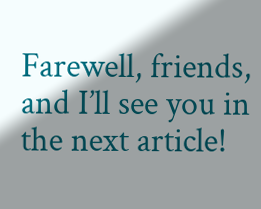Farewell, friends, and I’ll see you in the next article!